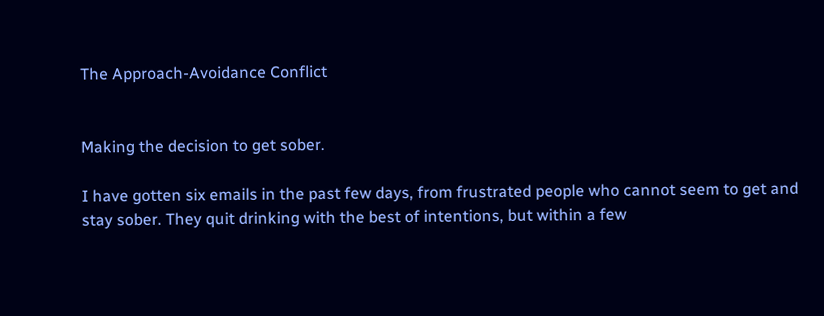The Approach-Avoidance Conflict


Making the decision to get sober.

I have gotten six emails in the past few days, from frustrated people who cannot seem to get and stay sober. They quit drinking with the best of intentions, but within a few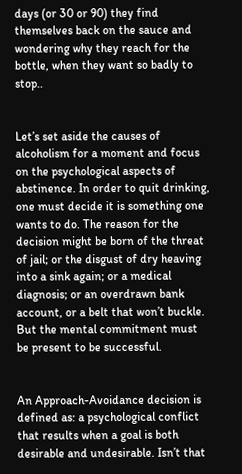days (or 30 or 90) they find themselves back on the sauce and wondering why they reach for the bottle, when they want so badly to stop..


Let’s set aside the causes of alcoholism for a moment and focus on the psychological aspects of abstinence. In order to quit drinking, one must decide it is something one wants to do. The reason for the decision might be born of the threat of jail; or the disgust of dry heaving into a sink again; or a medical diagnosis; or an overdrawn bank account, or a belt that won’t buckle. But the mental commitment must be present to be successful.


An Approach-Avoidance decision is defined as: a psychological conflict that results when a goal is both desirable and undesirable. Isn’t that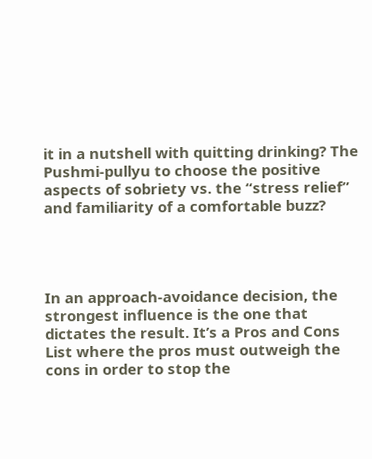it in a nutshell with quitting drinking? The Pushmi-pullyu to choose the positive aspects of sobriety vs. the “stress relief” and familiarity of a comfortable buzz?




In an approach-avoidance decision, the strongest influence is the one that dictates the result. It’s a Pros and Cons List where the pros must outweigh the cons in order to stop the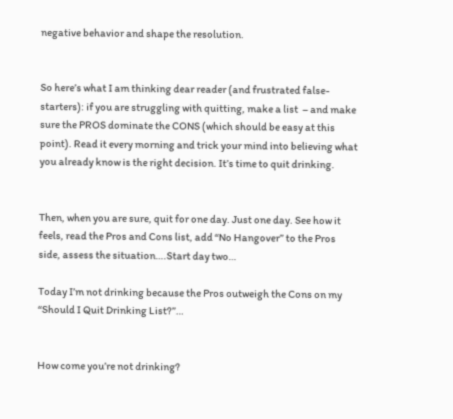negative behavior and shape the resolution.


So here’s what I am thinking dear reader (and frustrated false-starters): if you are struggling with quitting, make a list  – and make sure the PROS dominate the CONS (which should be easy at this point). Read it every morning and trick your mind into believing what you already know is the right decision. It’s time to quit drinking.


Then, when you are sure, quit for one day. Just one day. See how it feels, read the Pros and Cons list, add “No Hangover” to the Pros side, assess the situation….Start day two…

Today I’m not drinking because the Pros outweigh the Cons on my “Should I Quit Drinking List?”…


How come you’re not drinking?